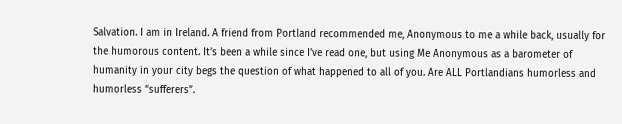Salvation. I am in Ireland. A friend from Portland recommended me, Anonymous to me a while back, usually for the humorous content. It’s been a while since I’ve read one, but using Me Anonymous as a barometer of humanity in your city begs the question of what happened to all of you. Are ALL Portlandians humorless and humorless “sufferers”.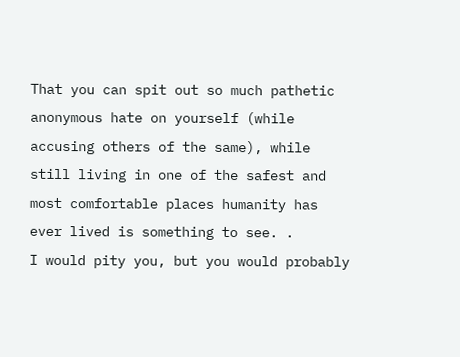That you can spit out so much pathetic anonymous hate on yourself (while accusing others of the same), while still living in one of the safest and most comfortable places humanity has ever lived is something to see. .
I would pity you, but you would probably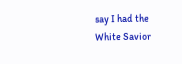say I had the White Savior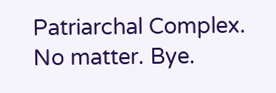Patriarchal Complex.
No matter. Bye.